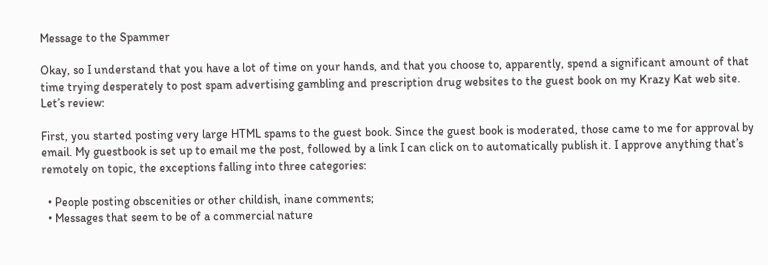Message to the Spammer

Okay, so I understand that you have a lot of time on your hands, and that you choose to, apparently, spend a significant amount of that time trying desperately to post spam advertising gambling and prescription drug websites to the guest book on my Krazy Kat web site. Let’s review:

First, you started posting very large HTML spams to the guest book. Since the guest book is moderated, those came to me for approval by email. My guestbook is set up to email me the post, followed by a link I can click on to automatically publish it. I approve anything that’s remotely on topic, the exceptions falling into three categories:

  • People posting obscenities or other childish, inane comments;
  • Messages that seem to be of a commercial nature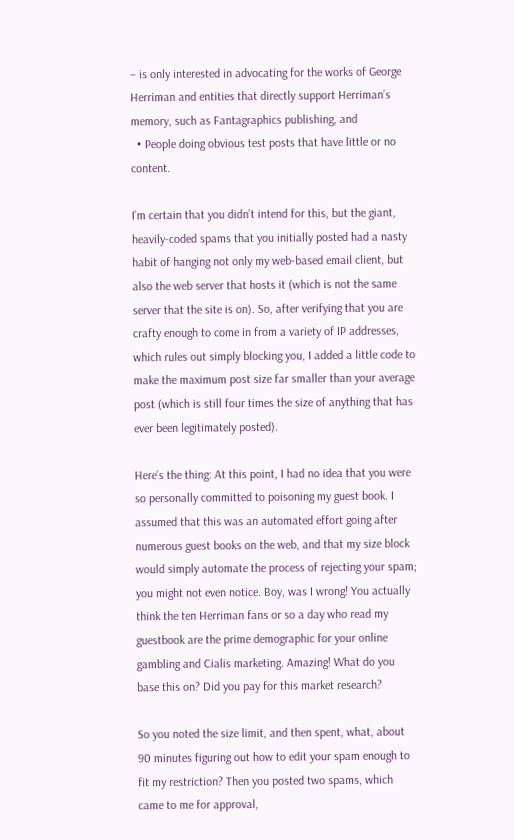– is only interested in advocating for the works of George Herriman and entities that directly support Herriman’s memory, such as Fantagraphics publishing, and
  • People doing obvious test posts that have little or no content.

I’m certain that you didn’t intend for this, but the giant, heavily-coded spams that you initially posted had a nasty habit of hanging not only my web-based email client, but also the web server that hosts it (which is not the same server that the site is on). So, after verifying that you are crafty enough to come in from a variety of IP addresses, which rules out simply blocking you, I added a little code to make the maximum post size far smaller than your average post (which is still four times the size of anything that has ever been legitimately posted).

Here’s the thing: At this point, I had no idea that you were so personally committed to poisoning my guest book. I assumed that this was an automated effort going after numerous guest books on the web, and that my size block would simply automate the process of rejecting your spam; you might not even notice. Boy, was I wrong! You actually think the ten Herriman fans or so a day who read my guestbook are the prime demographic for your online gambling and Cialis marketing. Amazing! What do you base this on? Did you pay for this market research?

So you noted the size limit, and then spent, what, about 90 minutes figuring out how to edit your spam enough to fit my restriction? Then you posted two spams, which came to me for approval,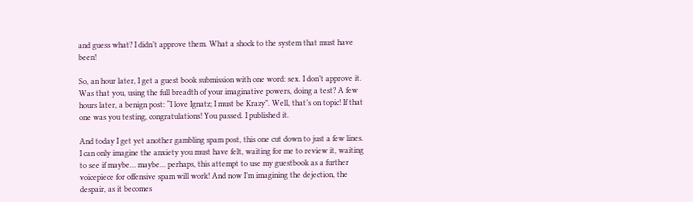and guess what? I didn’t approve them. What a shock to the system that must have been!

So, an hour later, I get a guest book submission with one word: sex. I don’t approve it. Was that you, using the full breadth of your imaginative powers, doing a test? A few hours later, a benign post: “I love Ignatz; I must be Krazy”. Well, that’s on topic! If that one was you testing, congratulations! You passed. I published it.

And today I get yet another gambling spam post, this one cut down to just a few lines. I can only imagine the anxiety you must have felt, waiting for me to review it, waiting to see if maybe… maybe… perhaps, this attempt to use my guestbook as a further voicepiece for offensive spam will work! And now I’m imagining the dejection, the despair, as it becomes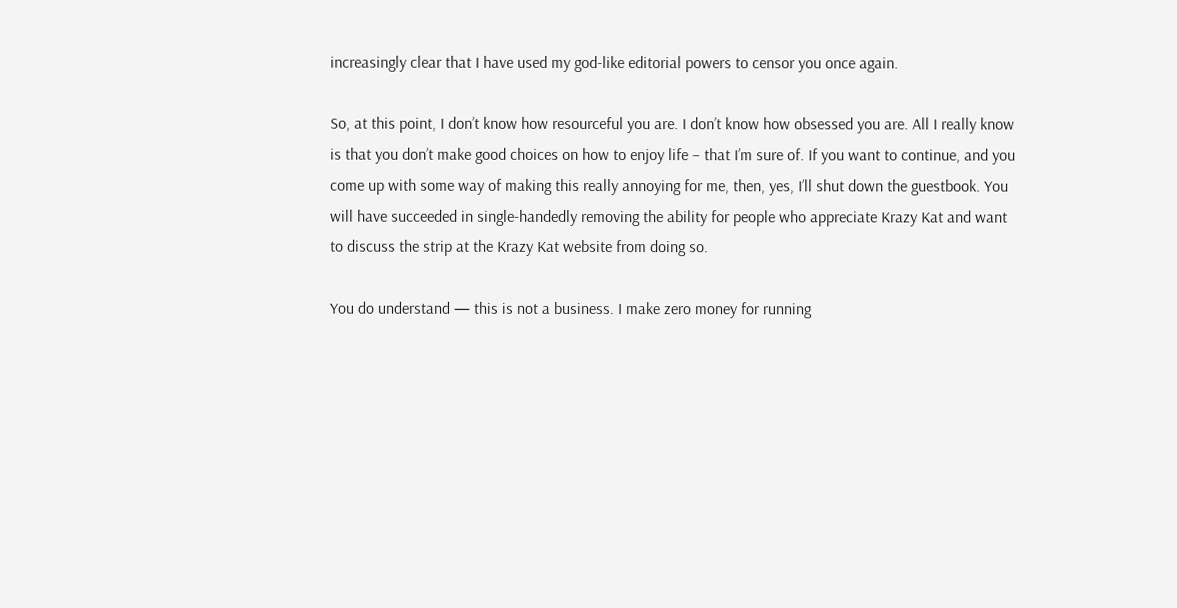increasingly clear that I have used my god-like editorial powers to censor you once again.

So, at this point, I don’t know how resourceful you are. I don’t know how obsessed you are. All I really know is that you don’t make good choices on how to enjoy life – that I’m sure of. If you want to continue, and you come up with some way of making this really annoying for me, then, yes, I’ll shut down the guestbook. You will have succeeded in single-handedly removing the ability for people who appreciate Krazy Kat and want to discuss the strip at the Krazy Kat website from doing so.

You do understand — this is not a business. I make zero money for running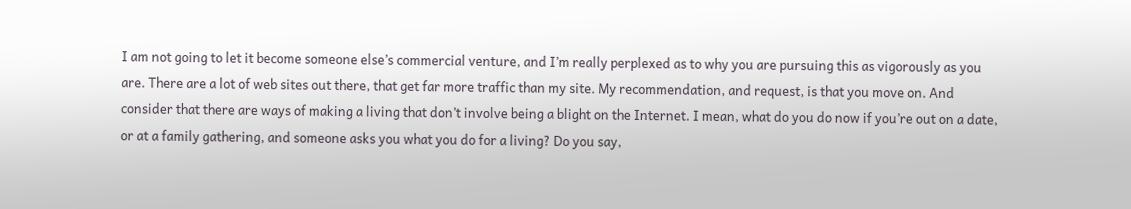I am not going to let it become someone else’s commercial venture, and I’m really perplexed as to why you are pursuing this as vigorously as you are. There are a lot of web sites out there, that get far more traffic than my site. My recommendation, and request, is that you move on. And consider that there are ways of making a living that don’t involve being a blight on the Internet. I mean, what do you do now if you’re out on a date, or at a family gathering, and someone asks you what you do for a living? Do you say,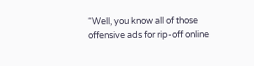“Well, you know all of those offensive ads for rip-off online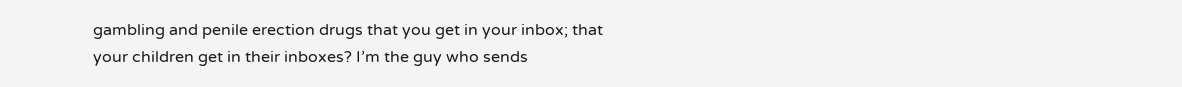gambling and penile erection drugs that you get in your inbox; that your children get in their inboxes? I’m the guy who sends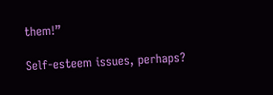them!”

Self-esteem issues, perhaps?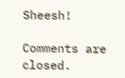Sheesh!

Comments are closed.